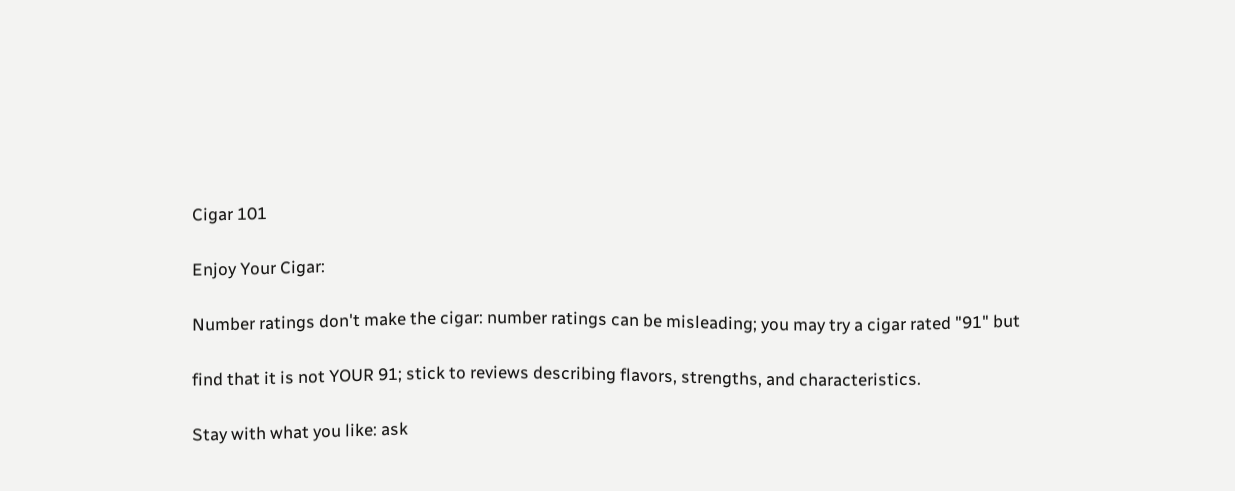Cigar 101

Enjoy Your Cigar:

Number ratings don't make the cigar: number ratings can be misleading; you may try a cigar rated "91" but

find that it is not YOUR 91; stick to reviews describing flavors, strengths, and characteristics.

Stay with what you like: ask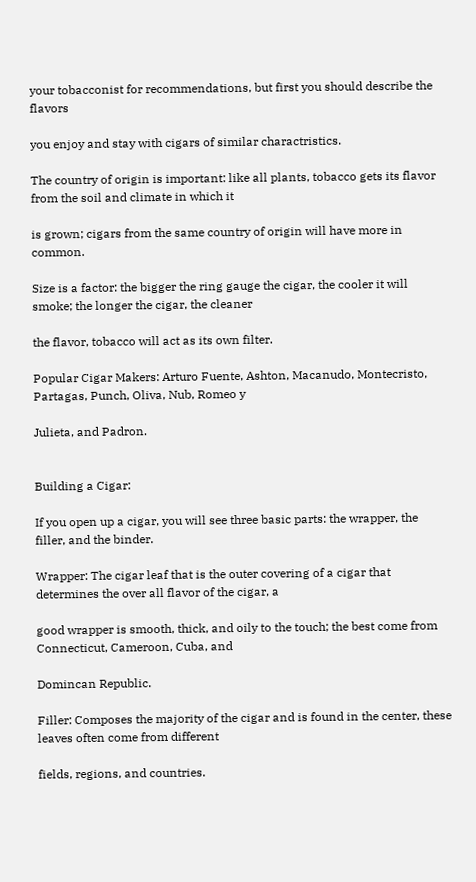your tobacconist for recommendations, but first you should describe the flavors

you enjoy and stay with cigars of similar charactristics.

The country of origin is important: like all plants, tobacco gets its flavor from the soil and climate in which it

is grown; cigars from the same country of origin will have more in common.

Size is a factor: the bigger the ring gauge the cigar, the cooler it will smoke; the longer the cigar, the cleaner

the flavor, tobacco will act as its own filter.

Popular Cigar Makers: Arturo Fuente, Ashton, Macanudo, Montecristo, Partagas, Punch, Oliva, Nub, Romeo y

Julieta, and Padron.


Building a Cigar:

If you open up a cigar, you will see three basic parts: the wrapper, the filler, and the binder.

Wrapper: The cigar leaf that is the outer covering of a cigar that determines the over all flavor of the cigar, a

good wrapper is smooth, thick, and oily to the touch; the best come from Connecticut, Cameroon, Cuba, and

Domincan Republic.

Filler: Composes the majority of the cigar and is found in the center, these leaves often come from different

fields, regions, and countries.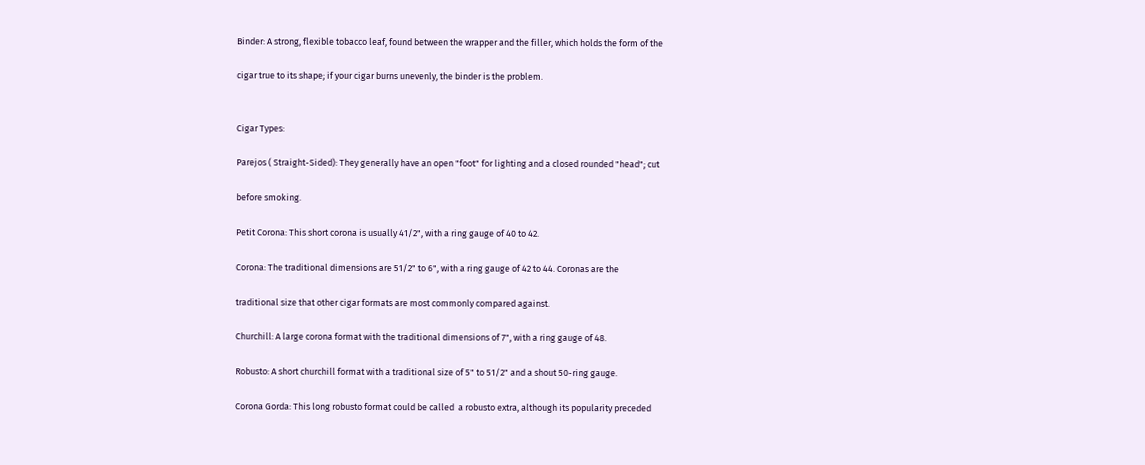Binder: A strong, flexible tobacco leaf, found between the wrapper and the filler, which holds the form of the

cigar true to its shape; if your cigar burns unevenly, the binder is the problem.


Cigar Types:

Parejos ( Straight-Sided): They generally have an open "foot" for lighting and a closed rounded "head"; cut

before smoking.

Petit Corona: This short corona is usually 41/2", with a ring gauge of 40 to 42.

Corona: The traditional dimensions are 51/2" to 6", with a ring gauge of 42 to 44. Coronas are the

traditional size that other cigar formats are most commonly compared against.

Churchill: A large corona format with the traditional dimensions of 7", with a ring gauge of 48.

Robusto: A short churchill format with a traditional size of 5" to 51/2" and a shout 50-ring gauge.

Corona Gorda: This long robusto format could be called  a robusto extra, although its popularity preceded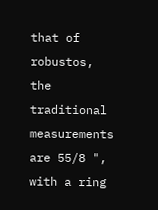that of robustos, the traditional measurements are 55/8 ", with a ring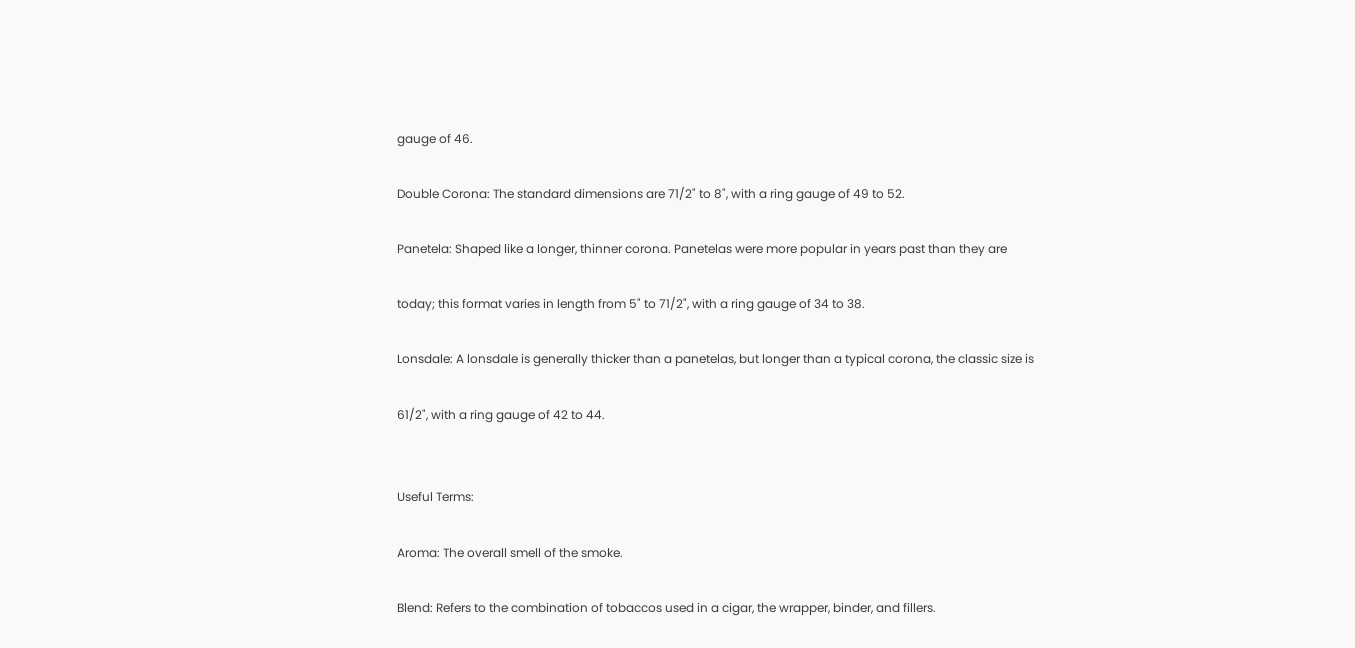gauge of 46.

Double Corona: The standard dimensions are 71/2" to 8", with a ring gauge of 49 to 52.

Panetela: Shaped like a longer, thinner corona. Panetelas were more popular in years past than they are

today; this format varies in length from 5" to 71/2", with a ring gauge of 34 to 38.

Lonsdale: A lonsdale is generally thicker than a panetelas, but longer than a typical corona, the classic size is

61/2", with a ring gauge of 42 to 44.


Useful Terms:

Aroma: The overall smell of the smoke.

Blend: Refers to the combination of tobaccos used in a cigar, the wrapper, binder, and fillers.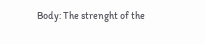Body: The strenght of the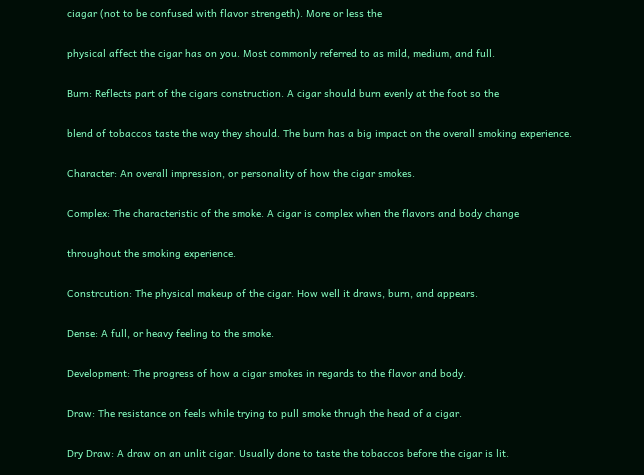ciagar (not to be confused with flavor strengeth). More or less the

physical affect the cigar has on you. Most commonly referred to as mild, medium, and full.

Burn: Reflects part of the cigars construction. A cigar should burn evenly at the foot so the

blend of tobaccos taste the way they should. The burn has a big impact on the overall smoking experience.

Character: An overall impression, or personality of how the cigar smokes.

Complex: The characteristic of the smoke. A cigar is complex when the flavors and body change

throughout the smoking experience.

Constrcution: The physical makeup of the cigar. How well it draws, burn, and appears.

Dense: A full, or heavy feeling to the smoke.

Development: The progress of how a cigar smokes in regards to the flavor and body.

Draw: The resistance on feels while trying to pull smoke thrugh the head of a cigar.

Dry Draw: A draw on an unlit cigar. Usually done to taste the tobaccos before the cigar is lit.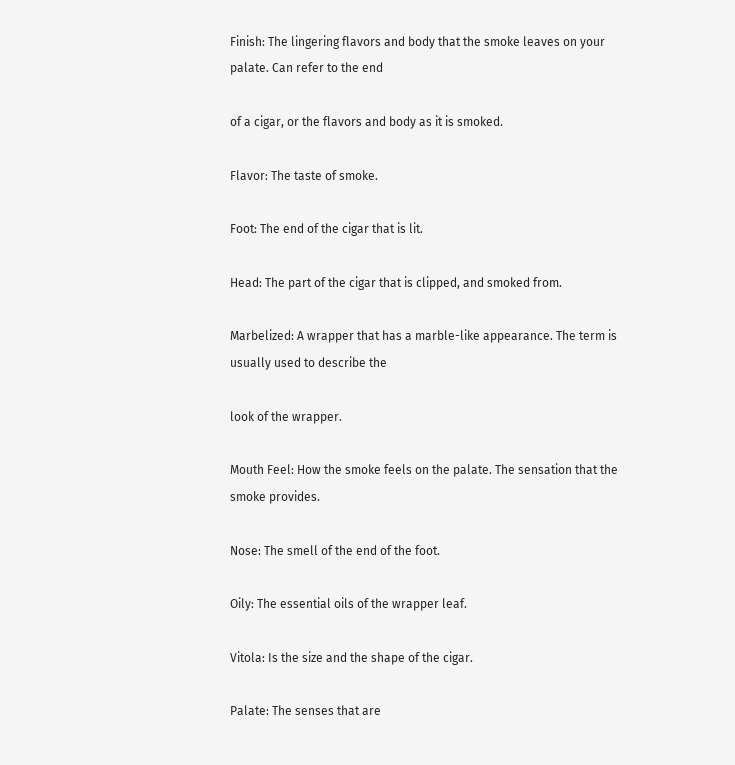Finish: The lingering flavors and body that the smoke leaves on your palate. Can refer to the end

of a cigar, or the flavors and body as it is smoked.

Flavor: The taste of smoke.

Foot: The end of the cigar that is lit.

Head: The part of the cigar that is clipped, and smoked from.

Marbelized: A wrapper that has a marble-like appearance. The term is usually used to describe the

look of the wrapper.

Mouth Feel: How the smoke feels on the palate. The sensation that the smoke provides.

Nose: The smell of the end of the foot.

Oily: The essential oils of the wrapper leaf.

Vitola: Is the size and the shape of the cigar.

Palate: The senses that are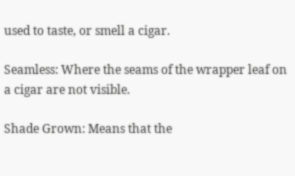used to taste, or smell a cigar.

Seamless: Where the seams of the wrapper leaf on a cigar are not visible.

Shade Grown: Means that the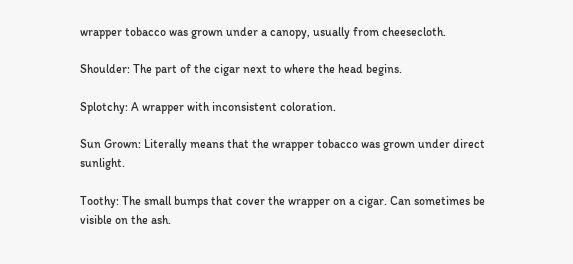wrapper tobacco was grown under a canopy, usually from cheesecloth.

Shoulder: The part of the cigar next to where the head begins.

Splotchy: A wrapper with inconsistent coloration.

Sun Grown: Literally means that the wrapper tobacco was grown under direct sunlight.

Toothy: The small bumps that cover the wrapper on a cigar. Can sometimes be visible on the ash.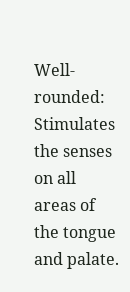Well-rounded: Stimulates the senses on all areas of the tongue and palate.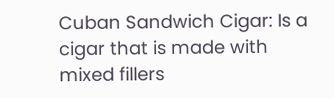Cuban Sandwich Cigar: Is a cigar that is made with mixed fillers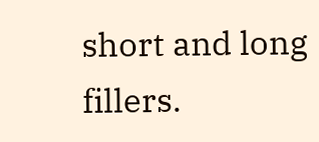short and long fillers.